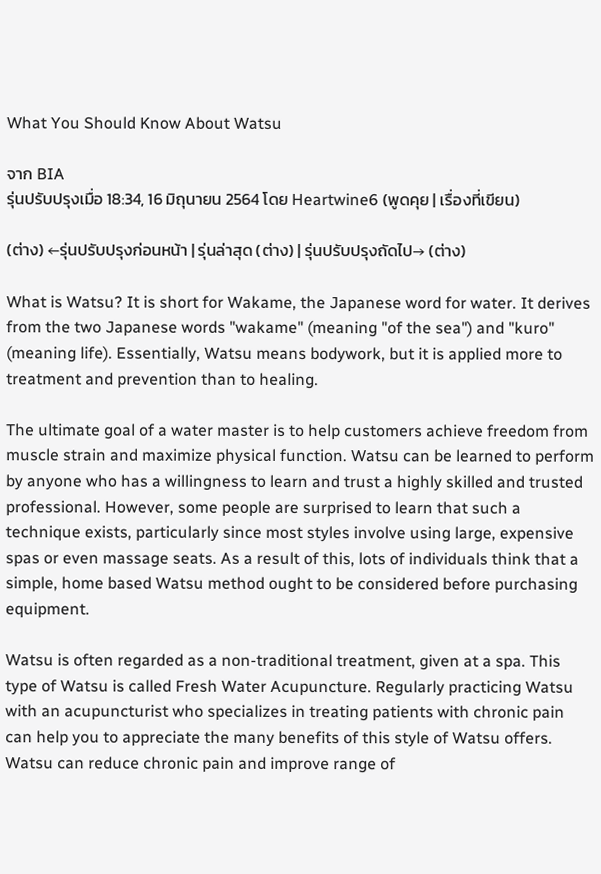What You Should Know About Watsu

จาก BIA
รุ่นปรับปรุงเมื่อ 18:34, 16 มิถุนายน 2564 โดย Heartwine6 (พูดคุย | เรื่องที่เขียน)

(ต่าง) ←รุ่นปรับปรุงก่อนหน้า | รุ่นล่าสุด (ต่าง) | รุ่นปรับปรุงถัดไป→ (ต่าง)

What is Watsu? It is short for Wakame, the Japanese word for water. It derives from the two Japanese words "wakame" (meaning "of the sea") and "kuro" (meaning life). Essentially, Watsu means bodywork, but it is applied more to treatment and prevention than to healing.

The ultimate goal of a water master is to help customers achieve freedom from muscle strain and maximize physical function. Watsu can be learned to perform by anyone who has a willingness to learn and trust a highly skilled and trusted professional. However, some people are surprised to learn that such a technique exists, particularly since most styles involve using large, expensive spas or even massage seats. As a result of this, lots of individuals think that a simple, home based Watsu method ought to be considered before purchasing equipment.

Watsu is often regarded as a non-traditional treatment, given at a spa. This type of Watsu is called Fresh Water Acupuncture. Regularly practicing Watsu with an acupuncturist who specializes in treating patients with chronic pain can help you to appreciate the many benefits of this style of Watsu offers. Watsu can reduce chronic pain and improve range of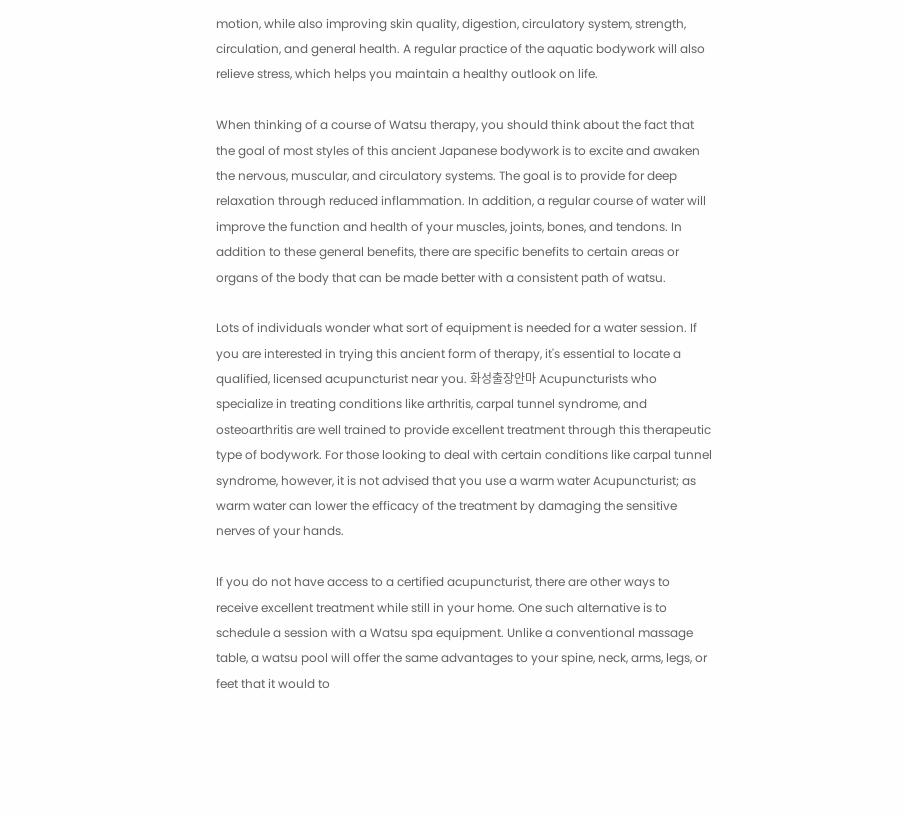motion, while also improving skin quality, digestion, circulatory system, strength, circulation, and general health. A regular practice of the aquatic bodywork will also relieve stress, which helps you maintain a healthy outlook on life.

When thinking of a course of Watsu therapy, you should think about the fact that the goal of most styles of this ancient Japanese bodywork is to excite and awaken the nervous, muscular, and circulatory systems. The goal is to provide for deep relaxation through reduced inflammation. In addition, a regular course of water will improve the function and health of your muscles, joints, bones, and tendons. In addition to these general benefits, there are specific benefits to certain areas or organs of the body that can be made better with a consistent path of watsu.

Lots of individuals wonder what sort of equipment is needed for a water session. If you are interested in trying this ancient form of therapy, it's essential to locate a qualified, licensed acupuncturist near you. 화성출장안마 Acupuncturists who specialize in treating conditions like arthritis, carpal tunnel syndrome, and osteoarthritis are well trained to provide excellent treatment through this therapeutic type of bodywork. For those looking to deal with certain conditions like carpal tunnel syndrome, however, it is not advised that you use a warm water Acupuncturist; as warm water can lower the efficacy of the treatment by damaging the sensitive nerves of your hands.

If you do not have access to a certified acupuncturist, there are other ways to receive excellent treatment while still in your home. One such alternative is to schedule a session with a Watsu spa equipment. Unlike a conventional massage table, a watsu pool will offer the same advantages to your spine, neck, arms, legs, or feet that it would to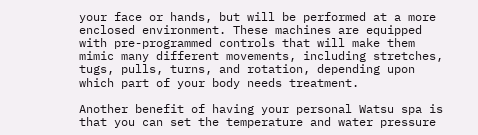your face or hands, but will be performed at a more enclosed environment. These machines are equipped with pre-programmed controls that will make them mimic many different movements, including stretches, tugs, pulls, turns, and rotation, depending upon which part of your body needs treatment.

Another benefit of having your personal Watsu spa is that you can set the temperature and water pressure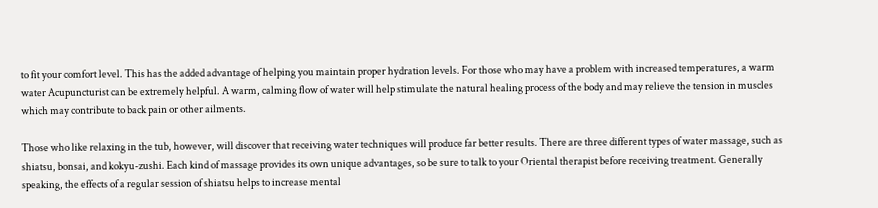to fit your comfort level. This has the added advantage of helping you maintain proper hydration levels. For those who may have a problem with increased temperatures, a warm water Acupuncturist can be extremely helpful. A warm, calming flow of water will help stimulate the natural healing process of the body and may relieve the tension in muscles which may contribute to back pain or other ailments.

Those who like relaxing in the tub, however, will discover that receiving water techniques will produce far better results. There are three different types of water massage, such as shiatsu, bonsai, and kokyu-zushi. Each kind of massage provides its own unique advantages, so be sure to talk to your Oriental therapist before receiving treatment. Generally speaking, the effects of a regular session of shiatsu helps to increase mental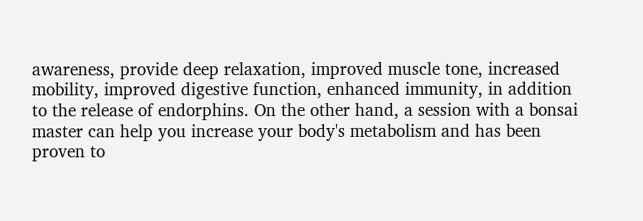awareness, provide deep relaxation, improved muscle tone, increased mobility, improved digestive function, enhanced immunity, in addition to the release of endorphins. On the other hand, a session with a bonsai master can help you increase your body's metabolism and has been proven to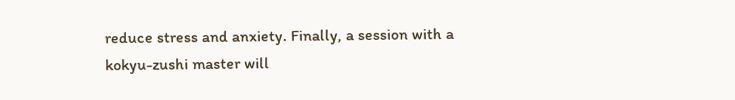reduce stress and anxiety. Finally, a session with a kokyu-zushi master will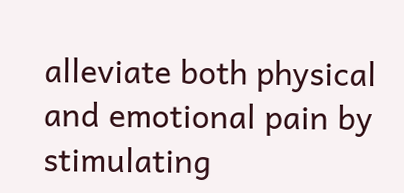alleviate both physical and emotional pain by stimulating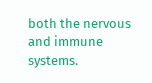both the nervous and immune systems.